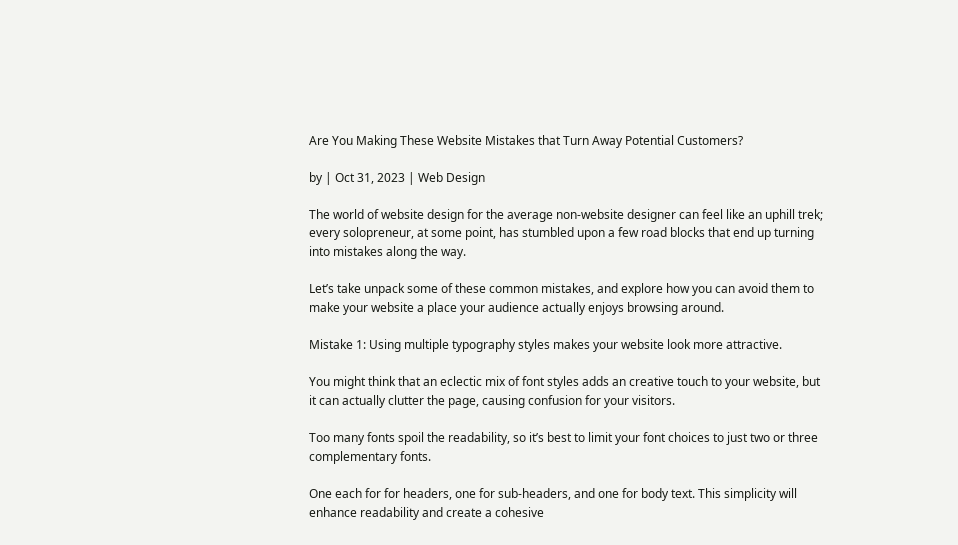Are You Making These Website Mistakes that Turn Away Potential Customers?

by | Oct 31, 2023 | Web Design

The world of website design for the average non-website designer can feel like an uphill trek; every solopreneur, at some point, has stumbled upon a few road blocks that end up turning into mistakes along the way.

Let’s take unpack some of these common mistakes, and explore how you can avoid them to make your website a place your audience actually enjoys browsing around.

Mistake 1: Using multiple typography styles makes your website look more attractive.

You might think that an eclectic mix of font styles adds an creative touch to your website, but it can actually clutter the page, causing confusion for your visitors.

Too many fonts spoil the readability, so it’s best to limit your font choices to just two or three complementary fonts.

One each for for headers, one for sub-headers, and one for body text. This simplicity will enhance readability and create a cohesive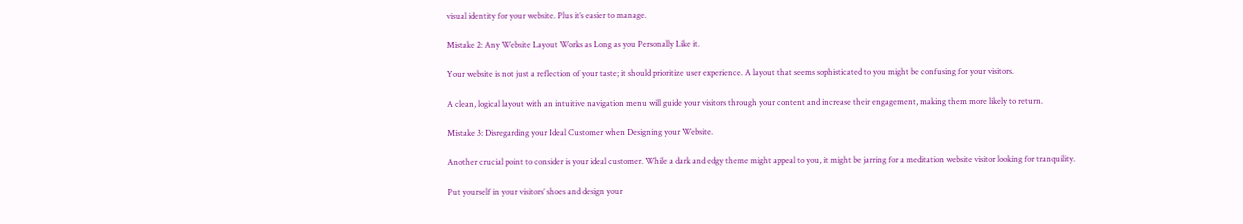visual identity for your website. Plus it’s easier to manage.

Mistake 2: Any Website Layout Works as Long as you Personally Like it.

Your website is not just a reflection of your taste; it should prioritize user experience. A layout that seems sophisticated to you might be confusing for your visitors.

A clean, logical layout with an intuitive navigation menu will guide your visitors through your content and increase their engagement, making them more likely to return.

Mistake 3: Disregarding your Ideal Customer when Designing your Website.

Another crucial point to consider is your ideal customer. While a dark and edgy theme might appeal to you, it might be jarring for a meditation website visitor looking for tranquility.

Put yourself in your visitors’ shoes and design your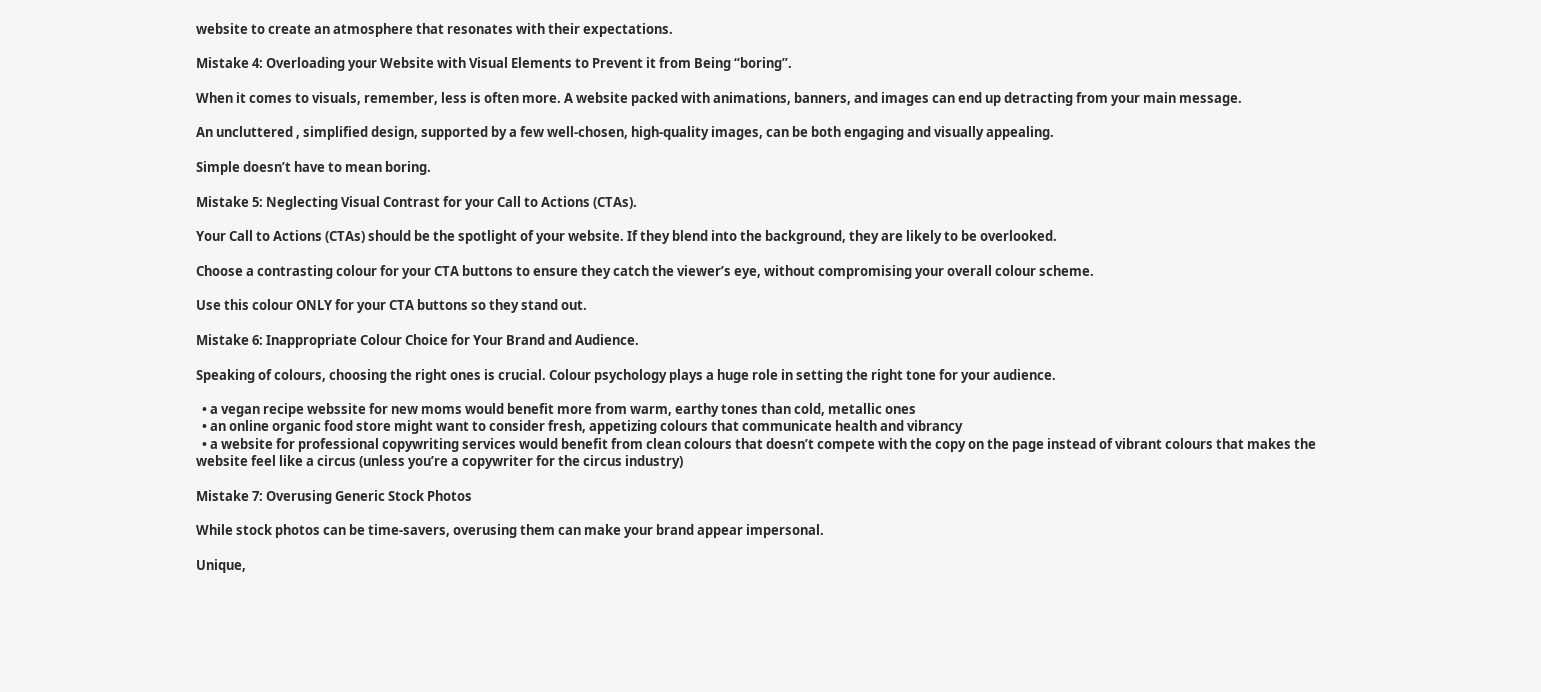website to create an atmosphere that resonates with their expectations.

Mistake 4: Overloading your Website with Visual Elements to Prevent it from Being “boring”.

When it comes to visuals, remember, less is often more. A website packed with animations, banners, and images can end up detracting from your main message.

An uncluttered , simplified design, supported by a few well-chosen, high-quality images, can be both engaging and visually appealing.

Simple doesn’t have to mean boring.

Mistake 5: Neglecting Visual Contrast for your Call to Actions (CTAs).

Your Call to Actions (CTAs) should be the spotlight of your website. If they blend into the background, they are likely to be overlooked.

Choose a contrasting colour for your CTA buttons to ensure they catch the viewer’s eye, without compromising your overall colour scheme.

Use this colour ONLY for your CTA buttons so they stand out.

Mistake 6: Inappropriate Colour Choice for Your Brand and Audience.

Speaking of colours, choosing the right ones is crucial. Colour psychology plays a huge role in setting the right tone for your audience.

  • a vegan recipe webssite for new moms would benefit more from warm, earthy tones than cold, metallic ones
  • an online organic food store might want to consider fresh, appetizing colours that communicate health and vibrancy
  • a website for professional copywriting services would benefit from clean colours that doesn’t compete with the copy on the page instead of vibrant colours that makes the website feel like a circus (unless you’re a copywriter for the circus industry)

Mistake 7: Overusing Generic Stock Photos

While stock photos can be time-savers, overusing them can make your brand appear impersonal.

Unique,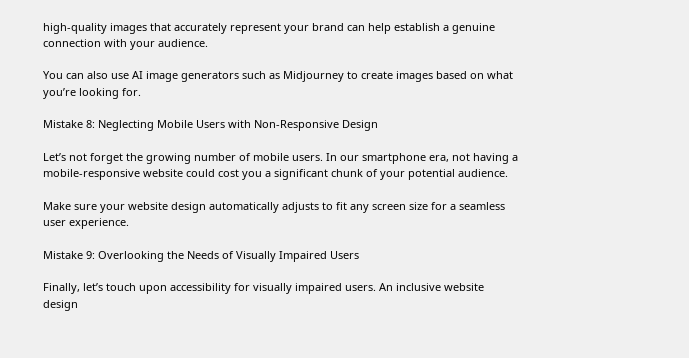high-quality images that accurately represent your brand can help establish a genuine connection with your audience.

You can also use AI image generators such as Midjourney to create images based on what you’re looking for.

Mistake 8: Neglecting Mobile Users with Non-Responsive Design

Let’s not forget the growing number of mobile users. In our smartphone era, not having a mobile-responsive website could cost you a significant chunk of your potential audience.

Make sure your website design automatically adjusts to fit any screen size for a seamless user experience.

Mistake 9: Overlooking the Needs of Visually Impaired Users

Finally, let’s touch upon accessibility for visually impaired users. An inclusive website design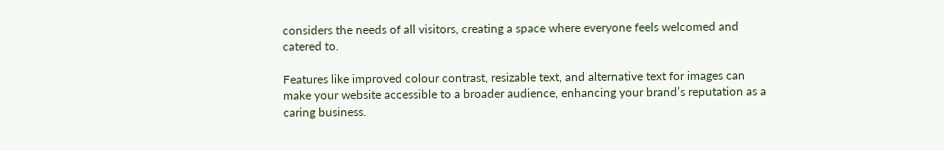considers the needs of all visitors, creating a space where everyone feels welcomed and catered to.

Features like improved colour contrast, resizable text, and alternative text for images can make your website accessible to a broader audience, enhancing your brand’s reputation as a caring business.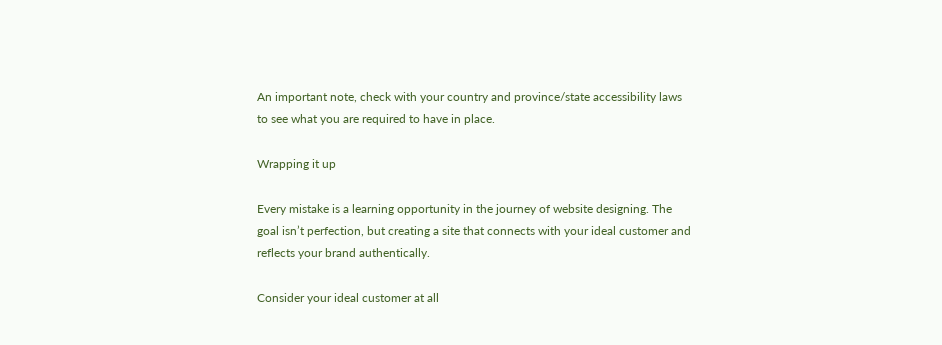An important note, check with your country and province/state accessibility laws to see what you are required to have in place.

Wrapping it up

Every mistake is a learning opportunity in the journey of website designing. The goal isn’t perfection, but creating a site that connects with your ideal customer and reflects your brand authentically.

Consider your ideal customer at all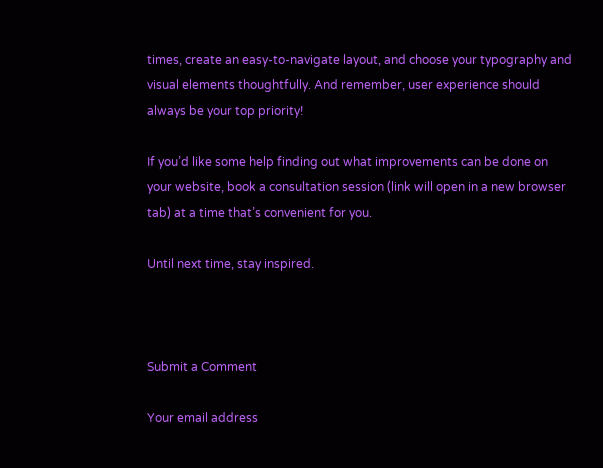times, create an easy-to-navigate layout, and choose your typography and visual elements thoughtfully. And remember, user experience should always be your top priority!

If you’d like some help finding out what improvements can be done on your website, book a consultation session (link will open in a new browser tab) at a time that’s convenient for you.

Until next time, stay inspired.



Submit a Comment

Your email address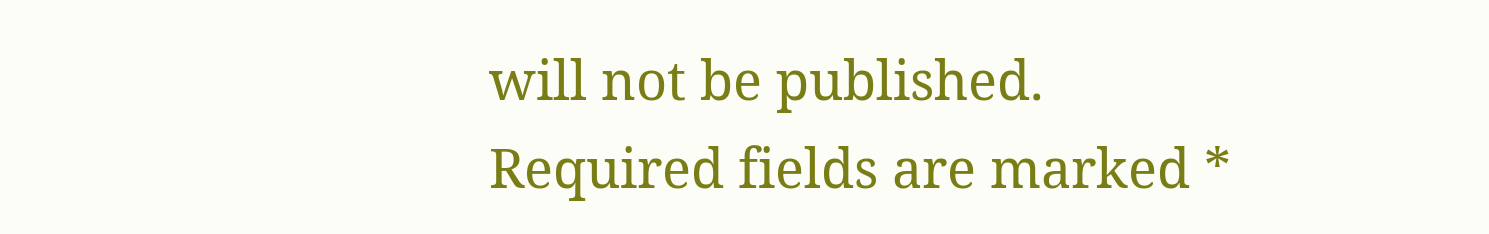will not be published. Required fields are marked *